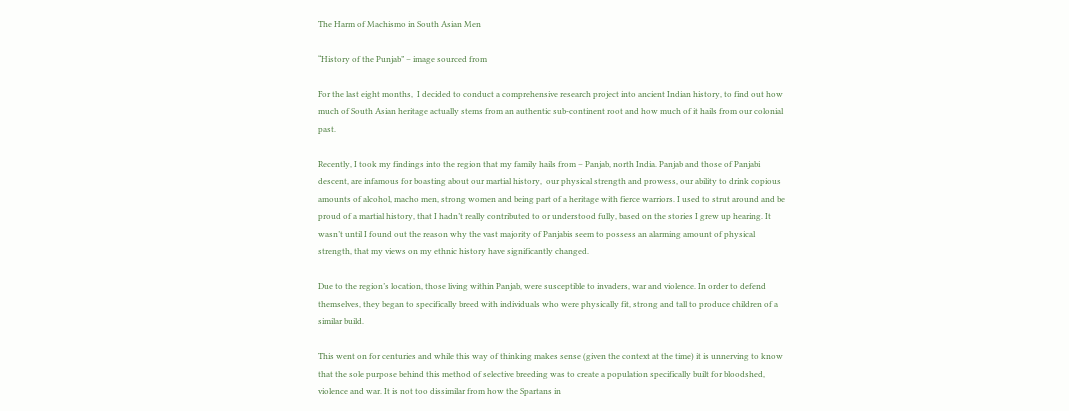The Harm of Machismo in South Asian Men

“History of the Punjab” – image sourced from

For the last eight months,  I decided to conduct a comprehensive research project into ancient Indian history, to find out how much of South Asian heritage actually stems from an authentic sub-continent root and how much of it hails from our colonial past.

Recently, I took my findings into the region that my family hails from – Panjab, north India. Panjab and those of Panjabi descent, are infamous for boasting about our martial history,  our physical strength and prowess, our ability to drink copious amounts of alcohol, macho men, strong women and being part of a heritage with fierce warriors. I used to strut around and be proud of a martial history, that I hadn’t really contributed to or understood fully, based on the stories I grew up hearing. It wasn’t until I found out the reason why the vast majority of Panjabis seem to possess an alarming amount of physical strength, that my views on my ethnic history have significantly changed.

Due to the region’s location, those living within Panjab, were susceptible to invaders, war and violence. In order to defend themselves, they began to specifically breed with individuals who were physically fit, strong and tall to produce children of a similar build.

This went on for centuries and while this way of thinking makes sense (given the context at the time) it is unnerving to know that the sole purpose behind this method of selective breeding was to create a population specifically built for bloodshed, violence and war. It is not too dissimilar from how the Spartans in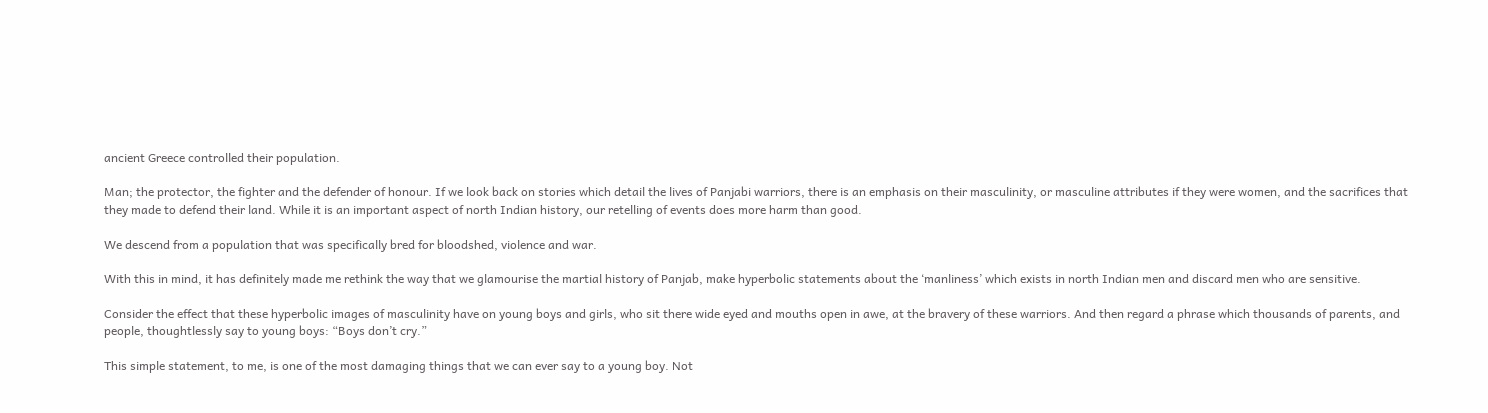ancient Greece controlled their population.

Man; the protector, the fighter and the defender of honour. If we look back on stories which detail the lives of Panjabi warriors, there is an emphasis on their masculinity, or masculine attributes if they were women, and the sacrifices that they made to defend their land. While it is an important aspect of north Indian history, our retelling of events does more harm than good.

We descend from a population that was specifically bred for bloodshed, violence and war.

With this in mind, it has definitely made me rethink the way that we glamourise the martial history of Panjab, make hyperbolic statements about the ‘manliness’ which exists in north Indian men and discard men who are sensitive.

Consider the effect that these hyperbolic images of masculinity have on young boys and girls, who sit there wide eyed and mouths open in awe, at the bravery of these warriors. And then regard a phrase which thousands of parents, and people, thoughtlessly say to young boys: “Boys don’t cry.”

This simple statement, to me, is one of the most damaging things that we can ever say to a young boy. Not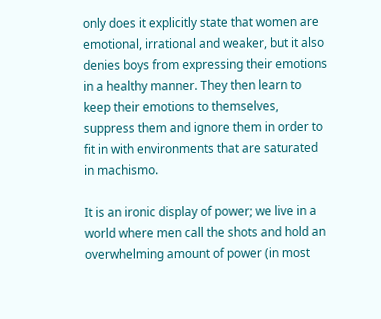only does it explicitly state that women are emotional, irrational and weaker, but it also denies boys from expressing their emotions in a healthy manner. They then learn to keep their emotions to themselves, suppress them and ignore them in order to fit in with environments that are saturated in machismo.

It is an ironic display of power; we live in a world where men call the shots and hold an overwhelming amount of power (in most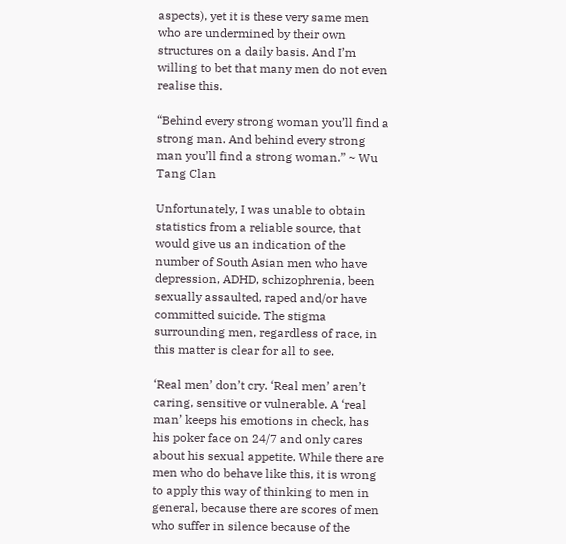aspects), yet it is these very same men who are undermined by their own structures on a daily basis. And I’m willing to bet that many men do not even realise this.

“Behind every strong woman you’ll find a strong man. And behind every strong man you’ll find a strong woman.” ~ Wu Tang Clan

Unfortunately, I was unable to obtain statistics from a reliable source, that would give us an indication of the number of South Asian men who have depression, ADHD, schizophrenia, been sexually assaulted, raped and/or have committed suicide. The stigma surrounding men, regardless of race, in this matter is clear for all to see.

‘Real men’ don’t cry. ‘Real men’ aren’t caring, sensitive or vulnerable. A ‘real man’ keeps his emotions in check, has his poker face on 24/7 and only cares about his sexual appetite. While there are men who do behave like this, it is wrong to apply this way of thinking to men in general, because there are scores of men who suffer in silence because of the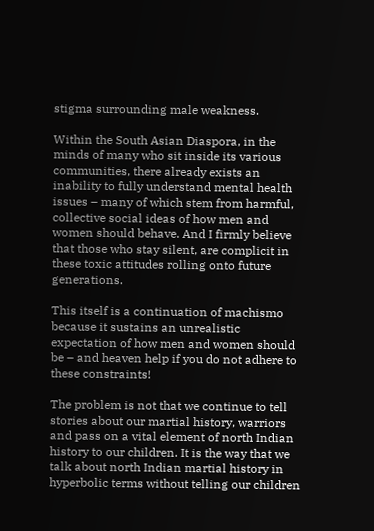stigma surrounding male weakness.

Within the South Asian Diaspora, in the minds of many who sit inside its various communities, there already exists an inability to fully understand mental health issues – many of which stem from harmful, collective social ideas of how men and women should behave. And I firmly believe that those who stay silent, are complicit in these toxic attitudes rolling onto future generations.

This itself is a continuation of machismo because it sustains an unrealistic expectation of how men and women should be – and heaven help if you do not adhere to these constraints!

The problem is not that we continue to tell stories about our martial history, warriors and pass on a vital element of north Indian history to our children. It is the way that we talk about north Indian martial history in hyperbolic terms without telling our children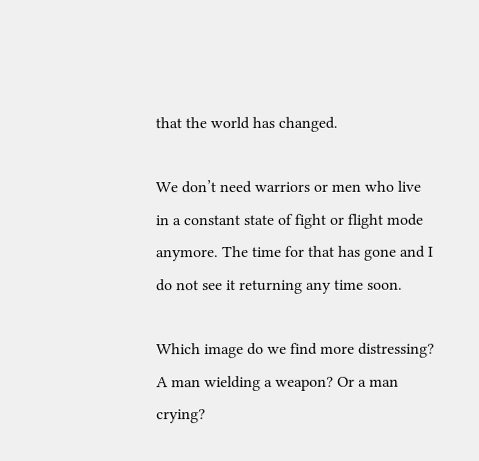that the world has changed.

We don’t need warriors or men who live in a constant state of fight or flight mode anymore. The time for that has gone and I do not see it returning any time soon.

Which image do we find more distressing? A man wielding a weapon? Or a man crying?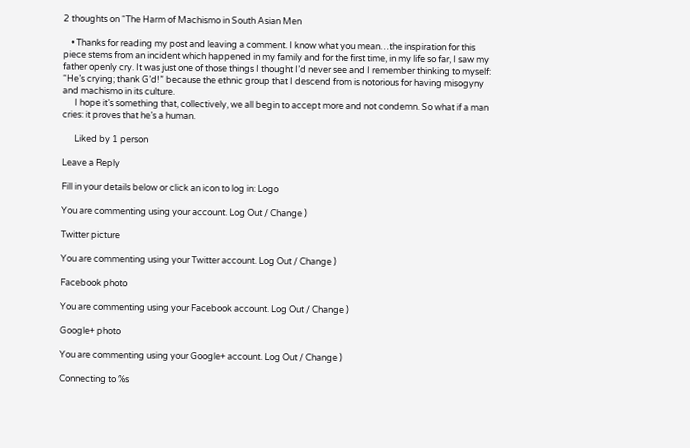2 thoughts on “The Harm of Machismo in South Asian Men

    • Thanks for reading my post and leaving a comment. I know what you mean…the inspiration for this piece stems from an incident which happened in my family and for the first time, in my life so far, I saw my father openly cry. It was just one of those things I thought I’d never see and I remember thinking to myself: “He’s crying; thank G’d!” because the ethnic group that I descend from is notorious for having misogyny and machismo in its culture.
      I hope it’s something that, collectively, we all begin to accept more and not condemn. So what if a man cries: it proves that he’s a human.

      Liked by 1 person

Leave a Reply

Fill in your details below or click an icon to log in: Logo

You are commenting using your account. Log Out / Change )

Twitter picture

You are commenting using your Twitter account. Log Out / Change )

Facebook photo

You are commenting using your Facebook account. Log Out / Change )

Google+ photo

You are commenting using your Google+ account. Log Out / Change )

Connecting to %s